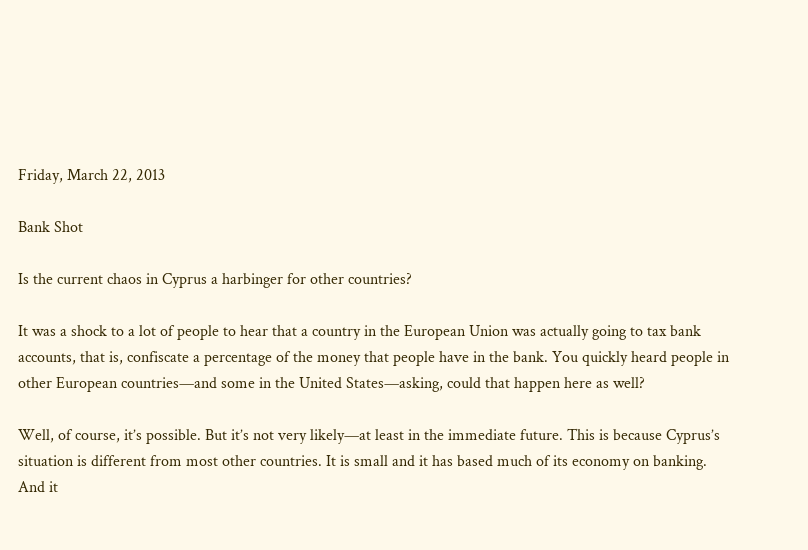Friday, March 22, 2013

Bank Shot

Is the current chaos in Cyprus a harbinger for other countries?

It was a shock to a lot of people to hear that a country in the European Union was actually going to tax bank accounts, that is, confiscate a percentage of the money that people have in the bank. You quickly heard people in other European countries—and some in the United States—asking, could that happen here as well?

Well, of course, it’s possible. But it’s not very likely—at least in the immediate future. This is because Cyprus’s situation is different from most other countries. It is small and it has based much of its economy on banking. And it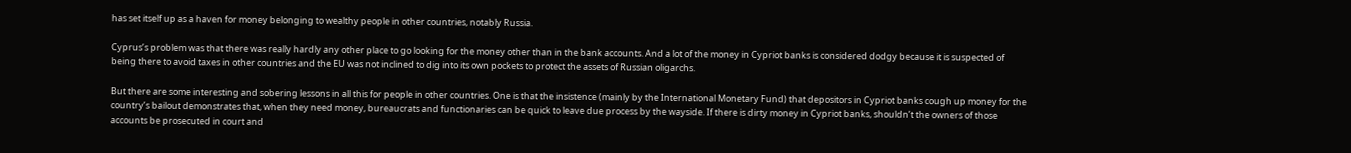has set itself up as a haven for money belonging to wealthy people in other countries, notably Russia.

Cyprus’s problem was that there was really hardly any other place to go looking for the money other than in the bank accounts. And a lot of the money in Cypriot banks is considered dodgy because it is suspected of being there to avoid taxes in other countries and the EU was not inclined to dig into its own pockets to protect the assets of Russian oligarchs.

But there are some interesting and sobering lessons in all this for people in other countries. One is that the insistence (mainly by the International Monetary Fund) that depositors in Cypriot banks cough up money for the country’s bailout demonstrates that, when they need money, bureaucrats and functionaries can be quick to leave due process by the wayside. If there is dirty money in Cypriot banks, shouldn’t the owners of those accounts be prosecuted in court and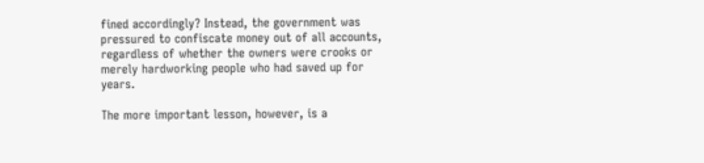fined accordingly? Instead, the government was pressured to confiscate money out of all accounts, regardless of whether the owners were crooks or merely hardworking people who had saved up for years.

The more important lesson, however, is a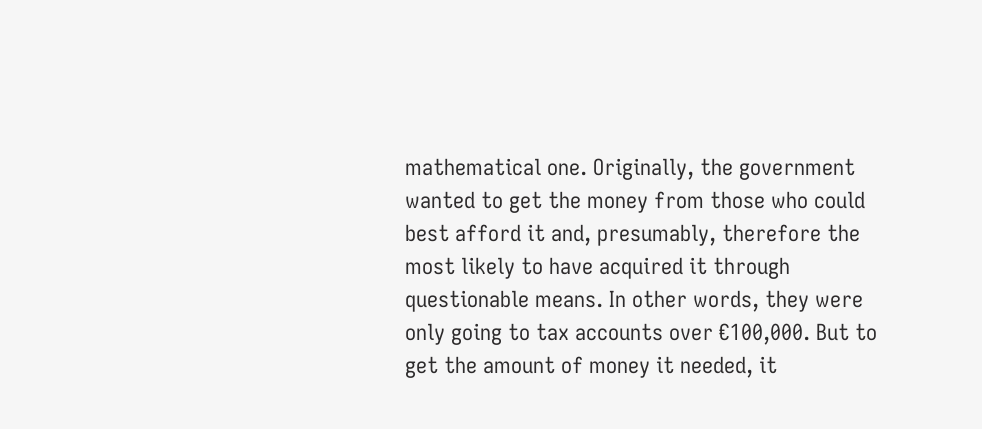mathematical one. Originally, the government wanted to get the money from those who could best afford it and, presumably, therefore the most likely to have acquired it through questionable means. In other words, they were only going to tax accounts over €100,000. But to get the amount of money it needed, it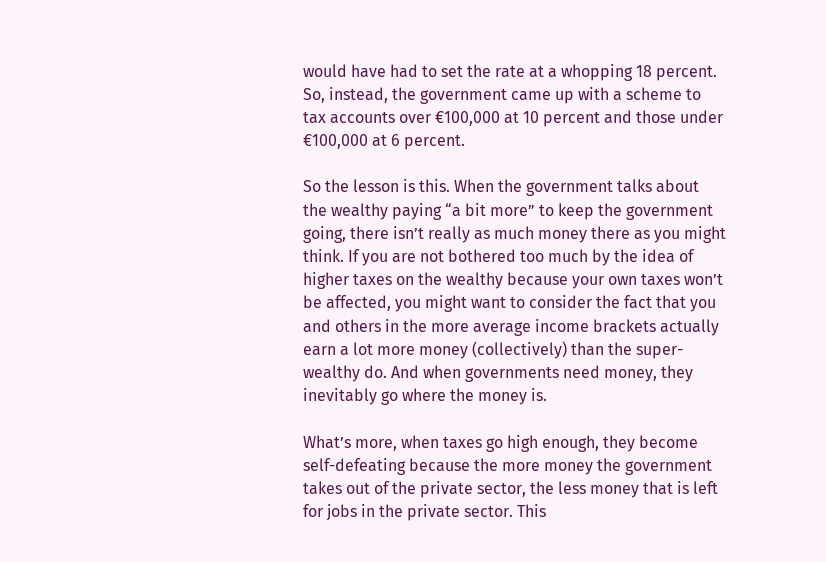would have had to set the rate at a whopping 18 percent. So, instead, the government came up with a scheme to tax accounts over €100,000 at 10 percent and those under €100,000 at 6 percent.

So the lesson is this. When the government talks about the wealthy paying “a bit more” to keep the government going, there isn’t really as much money there as you might think. If you are not bothered too much by the idea of higher taxes on the wealthy because your own taxes won’t be affected, you might want to consider the fact that you and others in the more average income brackets actually earn a lot more money (collectively) than the super-wealthy do. And when governments need money, they inevitably go where the money is.

What’s more, when taxes go high enough, they become self-defeating because the more money the government takes out of the private sector, the less money that is left for jobs in the private sector. This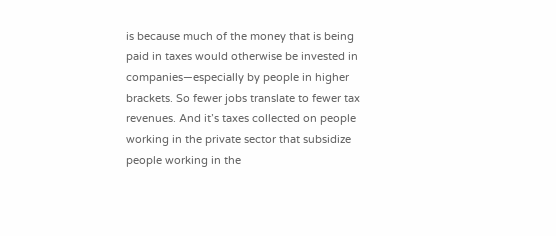is because much of the money that is being paid in taxes would otherwise be invested in companies—especially by people in higher brackets. So fewer jobs translate to fewer tax revenues. And it’s taxes collected on people working in the private sector that subsidize people working in the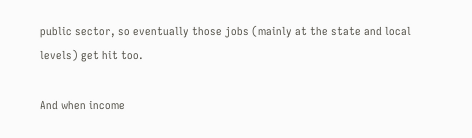public sector, so eventually those jobs (mainly at the state and local levels) get hit too.

And when income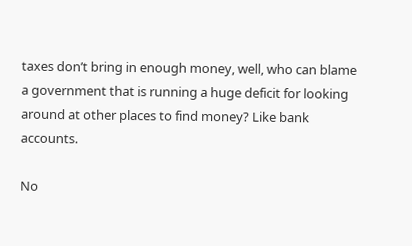taxes don’t bring in enough money, well, who can blame a government that is running a huge deficit for looking around at other places to find money? Like bank accounts.

No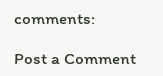comments:

Post a Comment